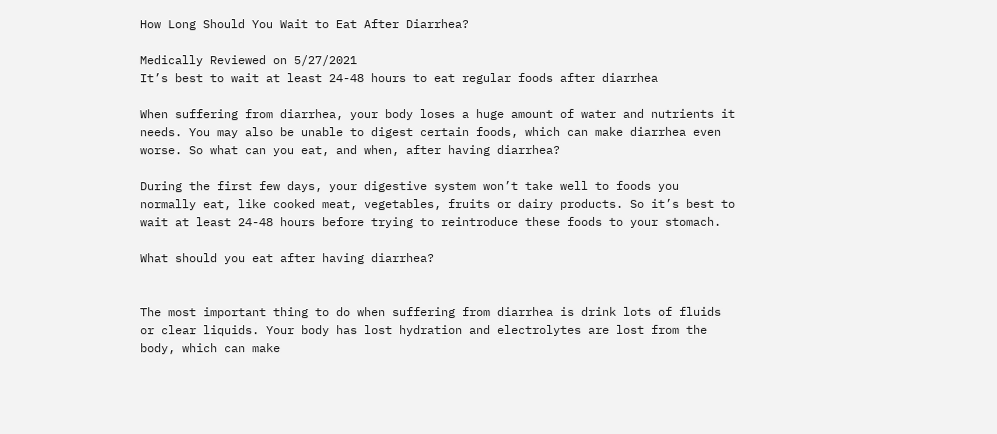How Long Should You Wait to Eat After Diarrhea?

Medically Reviewed on 5/27/2021
It’s best to wait at least 24-48 hours to eat regular foods after diarrhea

When suffering from diarrhea, your body loses a huge amount of water and nutrients it needs. You may also be unable to digest certain foods, which can make diarrhea even worse. So what can you eat, and when, after having diarrhea?

During the first few days, your digestive system won’t take well to foods you normally eat, like cooked meat, vegetables, fruits or dairy products. So it’s best to wait at least 24-48 hours before trying to reintroduce these foods to your stomach.

What should you eat after having diarrhea?


The most important thing to do when suffering from diarrhea is drink lots of fluids or clear liquids. Your body has lost hydration and electrolytes are lost from the body, which can make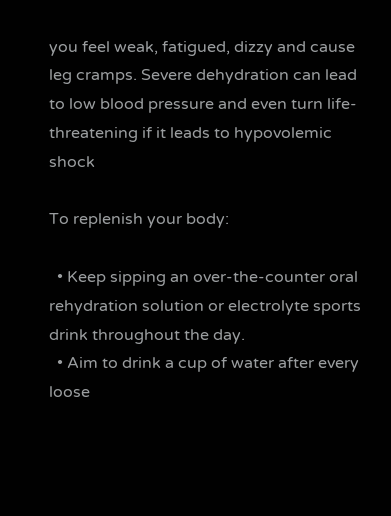you feel weak, fatigued, dizzy and cause leg cramps. Severe dehydration can lead to low blood pressure and even turn life-threatening if it leads to hypovolemic shock

To replenish your body:

  • Keep sipping an over-the-counter oral rehydration solution or electrolyte sports drink throughout the day.
  • Aim to drink a cup of water after every loose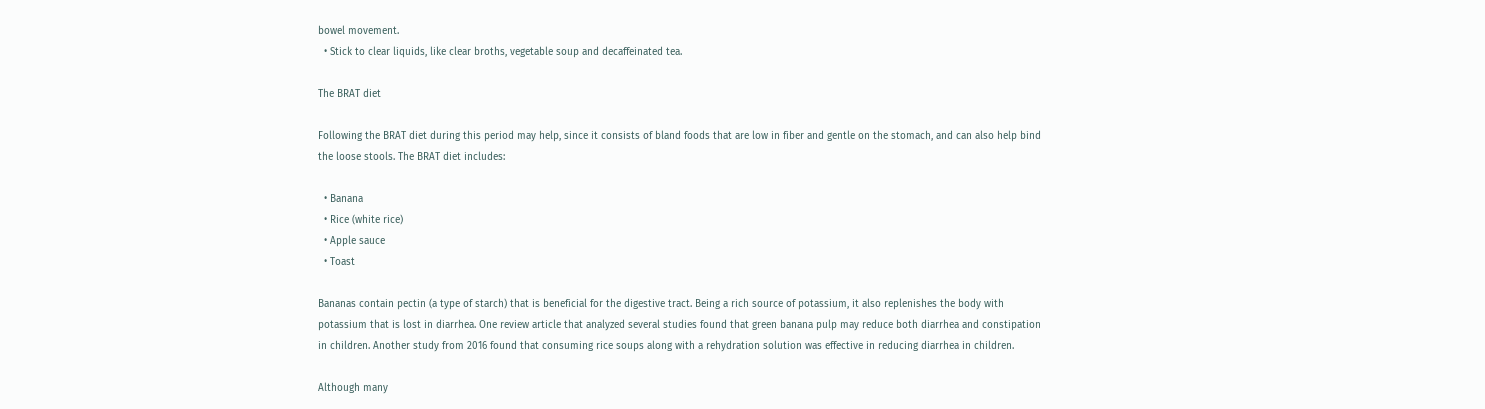bowel movement.
  • Stick to clear liquids, like clear broths, vegetable soup and decaffeinated tea.

The BRAT diet

Following the BRAT diet during this period may help, since it consists of bland foods that are low in fiber and gentle on the stomach, and can also help bind the loose stools. The BRAT diet includes:

  • Banana
  • Rice (white rice)
  • Apple sauce
  • Toast

Bananas contain pectin (a type of starch) that is beneficial for the digestive tract. Being a rich source of potassium, it also replenishes the body with potassium that is lost in diarrhea. One review article that analyzed several studies found that green banana pulp may reduce both diarrhea and constipation in children. Another study from 2016 found that consuming rice soups along with a rehydration solution was effective in reducing diarrhea in children.

Although many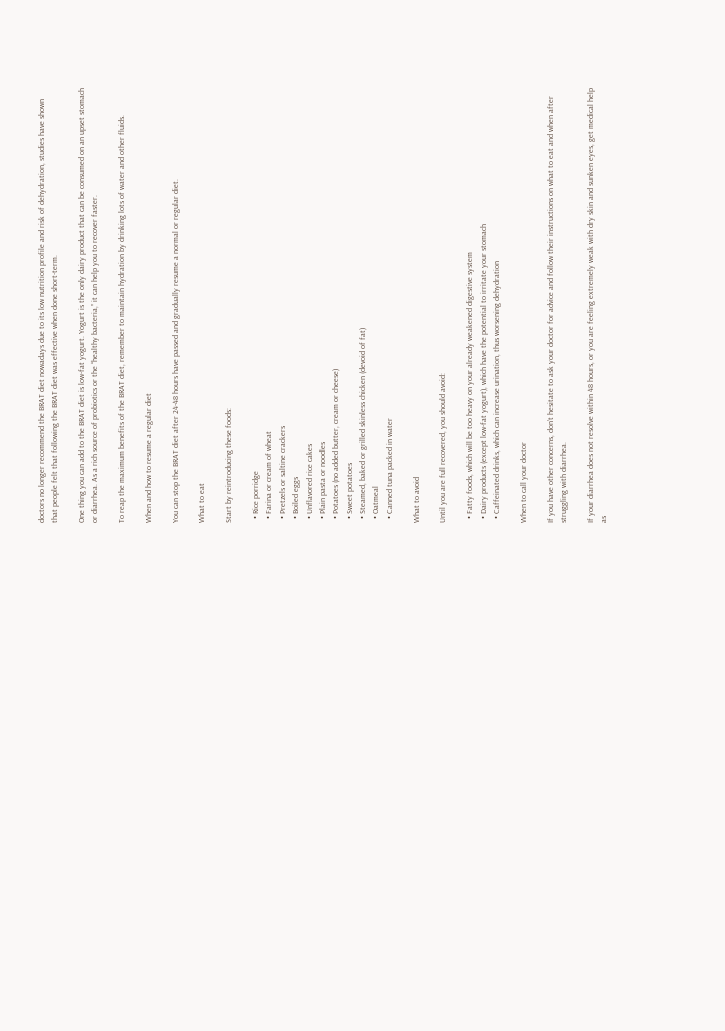doctors no longer recommend the BRAT diet nowadays due to its low nutrition profile and risk of dehydration, studies have shown that people felt that following the BRAT diet was effective when done short-term.

One thing you can add to the BRAT diet is low-fat yogurt. Yogurt is the only dairy product that can be consumed on an upset stomach or diarrhea. As a rich source of probiotics or the “healthy bacteria,” it can help you to recover faster.

To reap the maximum benefits of the BRAT diet, remember to maintain hydration by drinking lots of water and other fluids.

When and how to resume a regular diet

You can stop the BRAT diet after 24-48 hours have passed and gradually resume a normal or regular diet.

What to eat

Start by reintroducing these foods:

  • Rice porridge
  • Farina or cream of wheat
  • Pretzels or saltine crackers
  • Boiled eggs
  • Unflavored rice cakes
  • Plain pasta or noodles
  • Potatoes (no added butter, cream or cheese)
  • Sweet potatoes
  • Steamed, baked or grilled skinless chicken (devoid of fat)
  • Oatmeal
  • Canned tuna packed in water

What to avoid

Until you are full recovered, you should avoid:

  • Fatty foods, which will be too heavy on your already weakened digestive system
  • Dairy products (except low-fat yogurt), which have the potential to irritate your stomach
  • Caffeinated drinks, which can increase urination, thus worsening dehydration

When to call your doctor

If you have other concerns, don’t hesitate to ask your doctor for advice and follow their instructions on what to eat and when after struggling with diarrhea.

If your diarrhea does not resolve within 48 hours, or you are feeling extremely weak with dry skin and sunken eyes, get medical help as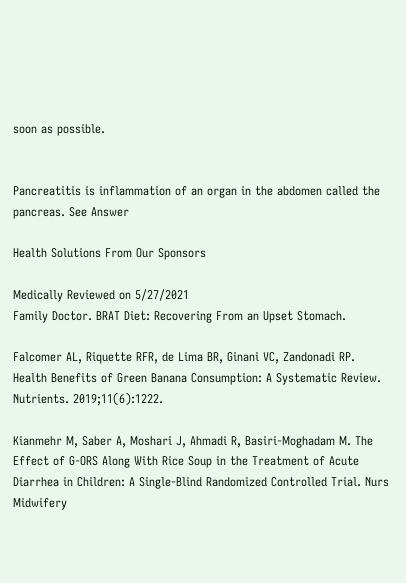soon as possible.


Pancreatitis is inflammation of an organ in the abdomen called the pancreas. See Answer

Health Solutions From Our Sponsors

Medically Reviewed on 5/27/2021
Family Doctor. BRAT Diet: Recovering From an Upset Stomach.

Falcomer AL, Riquette RFR, de Lima BR, Ginani VC, Zandonadi RP. Health Benefits of Green Banana Consumption: A Systematic Review. Nutrients. 2019;11(6):1222.

Kianmehr M, Saber A, Moshari J, Ahmadi R, Basiri-Moghadam M. The Effect of G-ORS Along With Rice Soup in the Treatment of Acute Diarrhea in Children: A Single-Blind Randomized Controlled Trial. Nurs Midwifery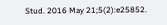Stud. 2016 May 21;5(2):e25852.